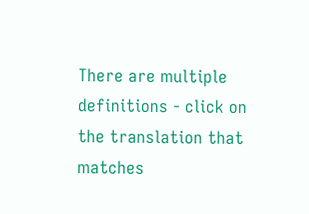There are multiple definitions - click on the translation that matches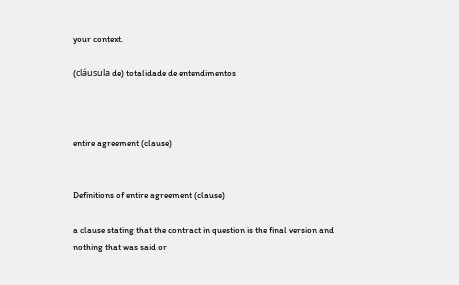your context.

(cláusula de) totalidade de entendimentos



entire agreement (clause)


Definitions of entire agreement (clause)

a clause stating that the contract in question is the final version and nothing that was said or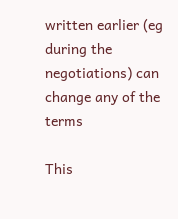written earlier (eg during the negotiations) can change any of the terms

This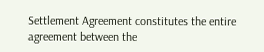Settlement Agreement constitutes the entire agreement between the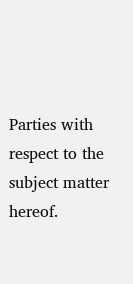Parties with respect to the subject matter hereof.